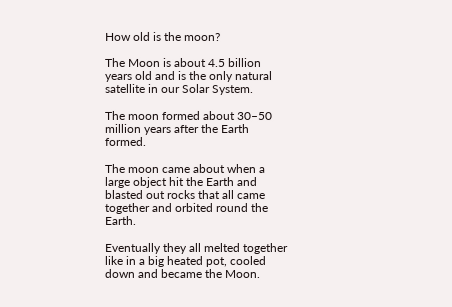How old is the moon?

The Moon is about 4.5 billion years old and is the only natural satellite in our Solar System.

The moon formed about 30–50 million years after the Earth formed.

The moon came about when a large object hit the Earth and blasted out rocks that all came together and orbited round the Earth.

Eventually they all melted together like in a big heated pot, cooled down and became the Moon.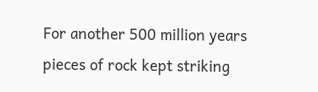For another 500 million years pieces of rock kept striking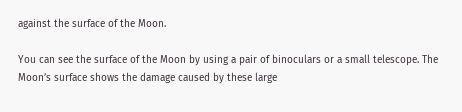against the surface of the Moon.

You can see the surface of the Moon by using a pair of binoculars or a small telescope. The Moon’s surface shows the damage caused by these large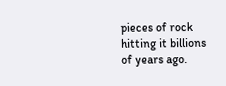pieces of rock hitting it billions of years ago.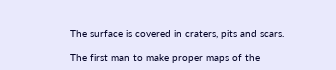The surface is covered in craters, pits and scars.

The first man to make proper maps of the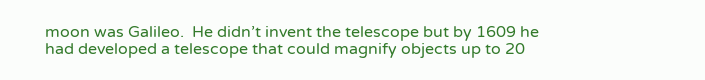moon was Galileo.  He didn’t invent the telescope but by 1609 he had developed a telescope that could magnify objects up to 20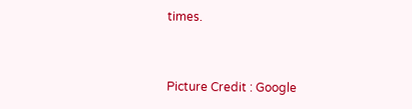times.


Picture Credit : Google